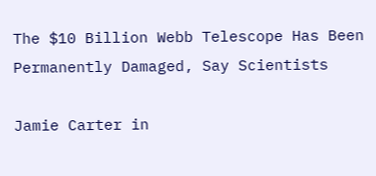The $10 Billion Webb Telescope Has Been Permanently Damaged, Say Scientists

Jamie Carter in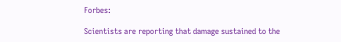Forbes:

Scientists are reporting that damage sustained to the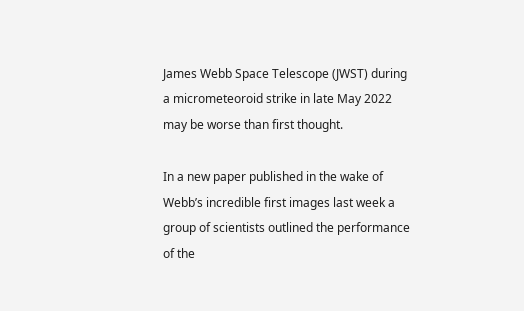James Webb Space Telescope (JWST) during a micrometeoroid strike in late May 2022 may be worse than first thought.

In a new paper published in the wake of Webb’s incredible first images last week a group of scientists outlined the performance of the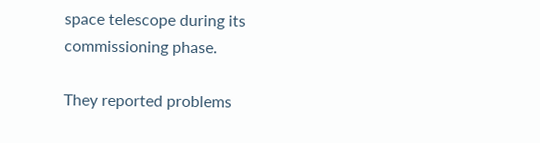space telescope during its commissioning phase.

They reported problems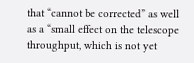that “cannot be corrected” as well as a “small effect on the telescope throughput, which is not yet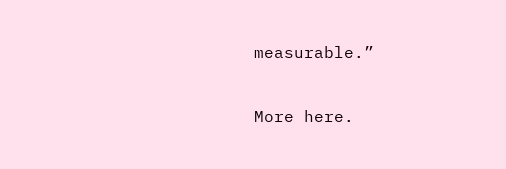measurable.”

More here.